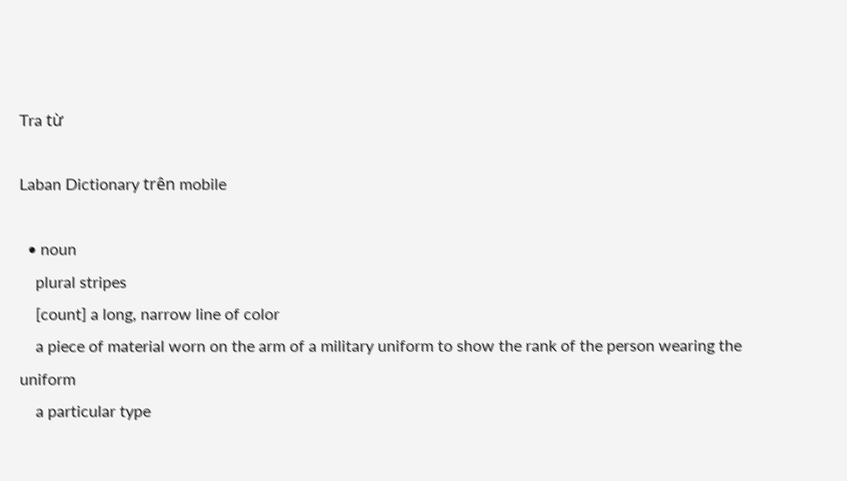Tra từ

Laban Dictionary trên mobile

  • noun
    plural stripes
    [count] a long, narrow line of color
    a piece of material worn on the arm of a military uniform to show the rank of the person wearing the uniform
    a particular type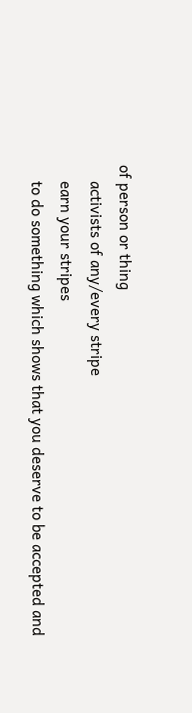of person or thing
    activists of any/every stripe
    earn your stripes
    to do something which shows that you deserve to be accepted and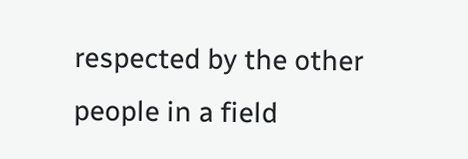respected by the other people in a field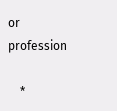or profession

    *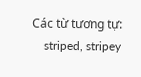Các từ tương tự:
    striped, stripey